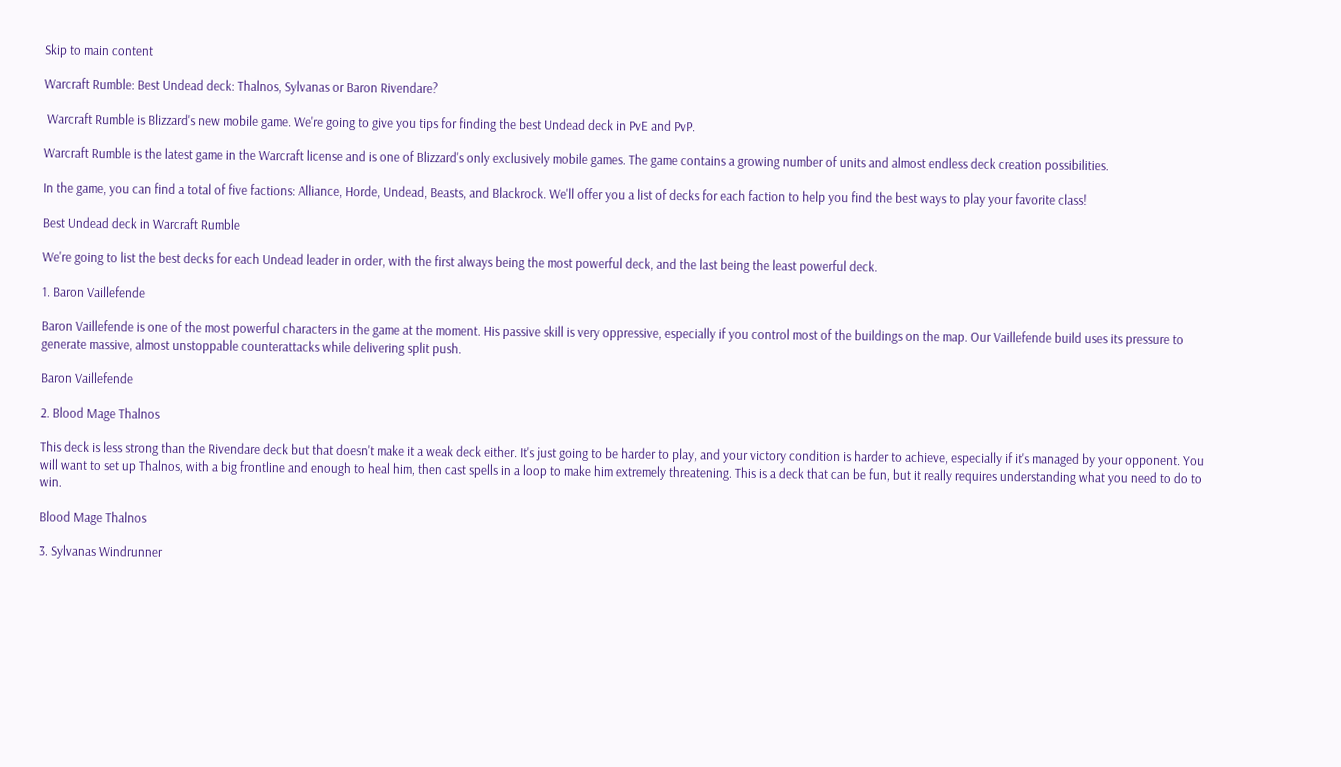Skip to main content

Warcraft Rumble: Best Undead deck: Thalnos, Sylvanas or Baron Rivendare?

 Warcraft Rumble is Blizzard's new mobile game. We're going to give you tips for finding the best Undead deck in PvE and PvP.

Warcraft Rumble is the latest game in the Warcraft license and is one of Blizzard's only exclusively mobile games. The game contains a growing number of units and almost endless deck creation possibilities.

In the game, you can find a total of five factions: Alliance, Horde, Undead, Beasts, and Blackrock. We'll offer you a list of decks for each faction to help you find the best ways to play your favorite class!

Best Undead deck in Warcraft Rumble

We're going to list the best decks for each Undead leader in order, with the first always being the most powerful deck, and the last being the least powerful deck.

1. Baron Vaillefende

Baron Vaillefende is one of the most powerful characters in the game at the moment. His passive skill is very oppressive, especially if you control most of the buildings on the map. Our Vaillefende build uses its pressure to generate massive, almost unstoppable counterattacks while delivering split push.

Baron Vaillefende

2. Blood Mage Thalnos

This deck is less strong than the Rivendare deck but that doesn't make it a weak deck either. It's just going to be harder to play, and your victory condition is harder to achieve, especially if it's managed by your opponent. You will want to set up Thalnos, with a big frontline and enough to heal him, then cast spells in a loop to make him extremely threatening. This is a deck that can be fun, but it really requires understanding what you need to do to win.

Blood Mage Thalnos

3. Sylvanas Windrunner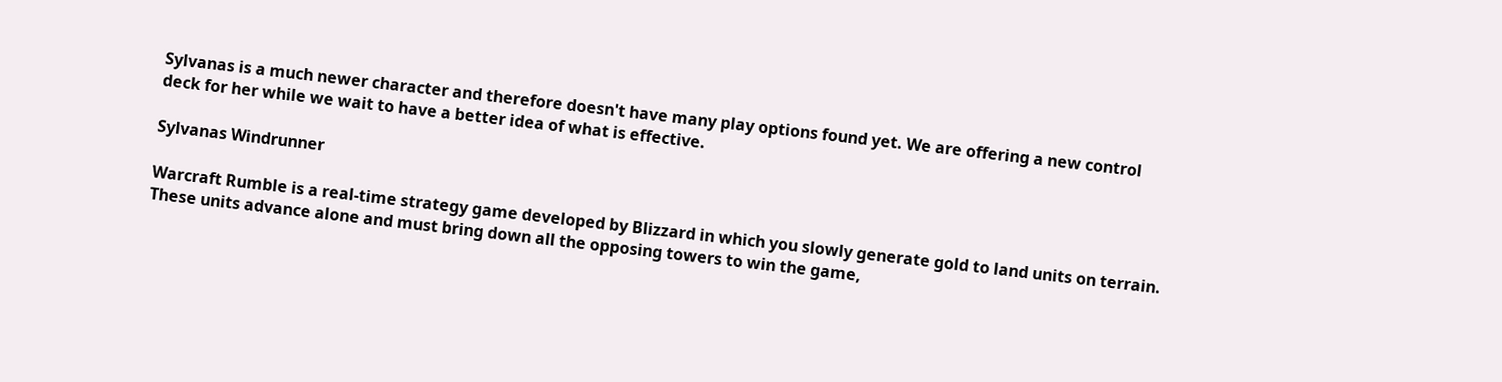Sylvanas is a much newer character and therefore doesn't have many play options found yet. We are offering a new control deck for her while we wait to have a better idea of what is effective.

Sylvanas Windrunner

Warcraft Rumble is a real-time strategy game developed by Blizzard in which you slowly generate gold to land units on terrain. These units advance alone and must bring down all the opposing towers to win the game,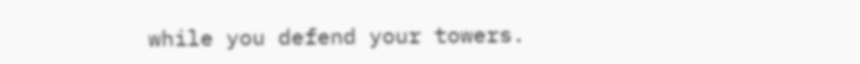while you defend your towers.